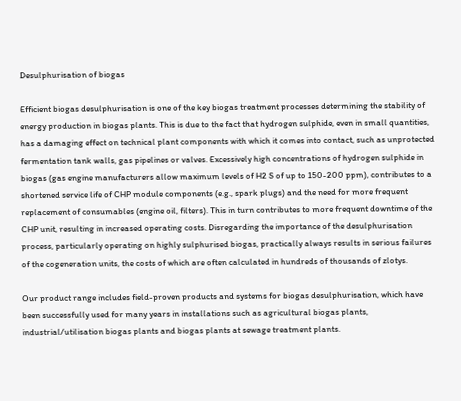Desulphurisation of biogas

Efficient biogas desulphurisation is one of the key biogas treatment processes determining the stability of energy production in biogas plants. This is due to the fact that hydrogen sulphide, even in small quantities, has a damaging effect on technical plant components with which it comes into contact, such as unprotected fermentation tank walls, gas pipelines or valves. Excessively high concentrations of hydrogen sulphide in biogas (gas engine manufacturers allow maximum levels of H2 S of up to 150-200 ppm), contributes to a shortened service life of CHP module components (e.g., spark plugs) and the need for more frequent replacement of consumables (engine oil, filters). This in turn contributes to more frequent downtime of the CHP unit, resulting in increased operating costs. Disregarding the importance of the desulphurisation process, particularly operating on highly sulphurised biogas, practically always results in serious failures of the cogeneration units, the costs of which are often calculated in hundreds of thousands of zlotys.

Our product range includes field-proven products and systems for biogas desulphurisation, which have been successfully used for many years in installations such as agricultural biogas plants, industrial/utilisation biogas plants and biogas plants at sewage treatment plants.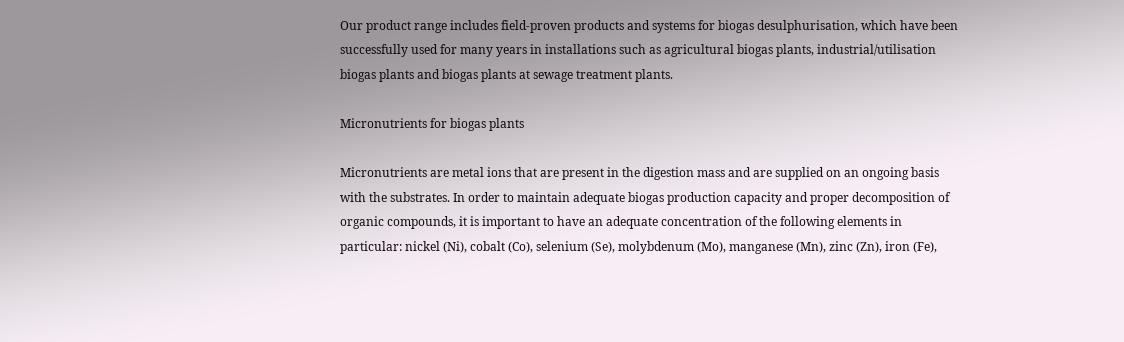Our product range includes field-proven products and systems for biogas desulphurisation, which have been successfully used for many years in installations such as agricultural biogas plants, industrial/utilisation biogas plants and biogas plants at sewage treatment plants.

Micronutrients for biogas plants

Micronutrients are metal ions that are present in the digestion mass and are supplied on an ongoing basis with the substrates. In order to maintain adequate biogas production capacity and proper decomposition of organic compounds, it is important to have an adequate concentration of the following elements in particular: nickel (Ni), cobalt (Co), selenium (Se), molybdenum (Mo), manganese (Mn), zinc (Zn), iron (Fe),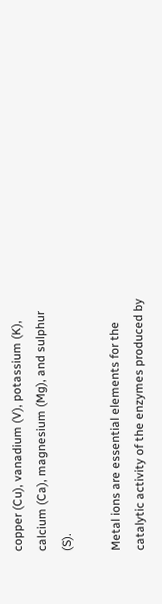copper (Cu), vanadium (V), potassium (K), calcium (Ca), magnesium (Mg), and sulphur (S).

Metal ions are essential elements for the catalytic activity of the enzymes produced by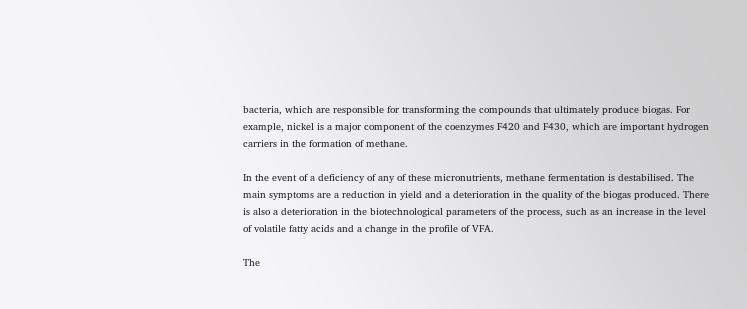bacteria, which are responsible for transforming the compounds that ultimately produce biogas. For example, nickel is a major component of the coenzymes F420 and F430, which are important hydrogen carriers in the formation of methane.

In the event of a deficiency of any of these micronutrients, methane fermentation is destabilised. The main symptoms are a reduction in yield and a deterioration in the quality of the biogas produced. There is also a deterioration in the biotechnological parameters of the process, such as an increase in the level of volatile fatty acids and a change in the profile of VFA.

The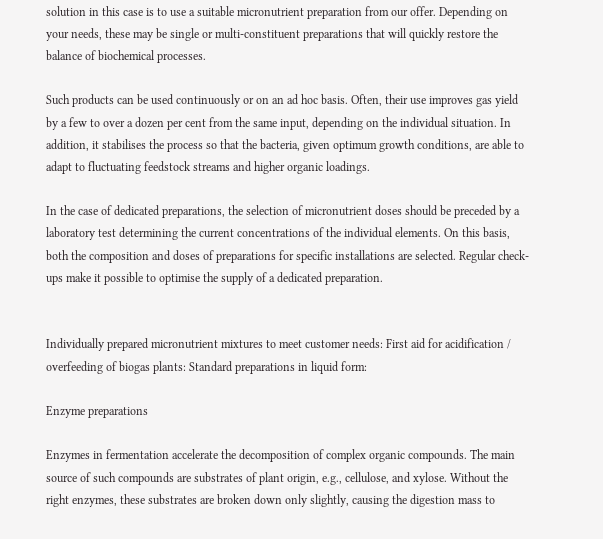solution in this case is to use a suitable micronutrient preparation from our offer. Depending on your needs, these may be single or multi-constituent preparations that will quickly restore the balance of biochemical processes.

Such products can be used continuously or on an ad hoc basis. Often, their use improves gas yield by a few to over a dozen per cent from the same input, depending on the individual situation. In addition, it stabilises the process so that the bacteria, given optimum growth conditions, are able to adapt to fluctuating feedstock streams and higher organic loadings.

In the case of dedicated preparations, the selection of micronutrient doses should be preceded by a laboratory test determining the current concentrations of the individual elements. On this basis, both the composition and doses of preparations for specific installations are selected. Regular check-ups make it possible to optimise the supply of a dedicated preparation.


Individually prepared micronutrient mixtures to meet customer needs: First aid for acidification / overfeeding of biogas plants: Standard preparations in liquid form:

Enzyme preparations

Enzymes in fermentation accelerate the decomposition of complex organic compounds. The main source of such compounds are substrates of plant origin, e.g., cellulose, and xylose. Without the right enzymes, these substrates are broken down only slightly, causing the digestion mass to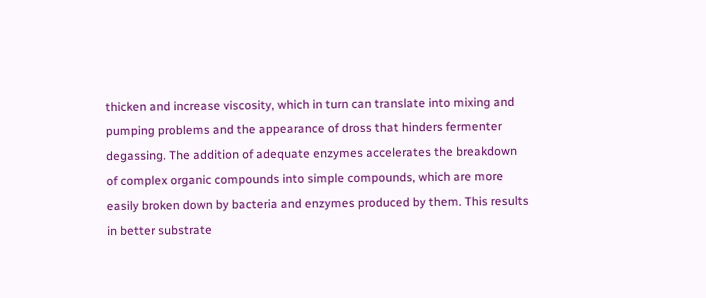thicken and increase viscosity, which in turn can translate into mixing and pumping problems and the appearance of dross that hinders fermenter degassing. The addition of adequate enzymes accelerates the breakdown of complex organic compounds into simple compounds, which are more easily broken down by bacteria and enzymes produced by them. This results in better substrate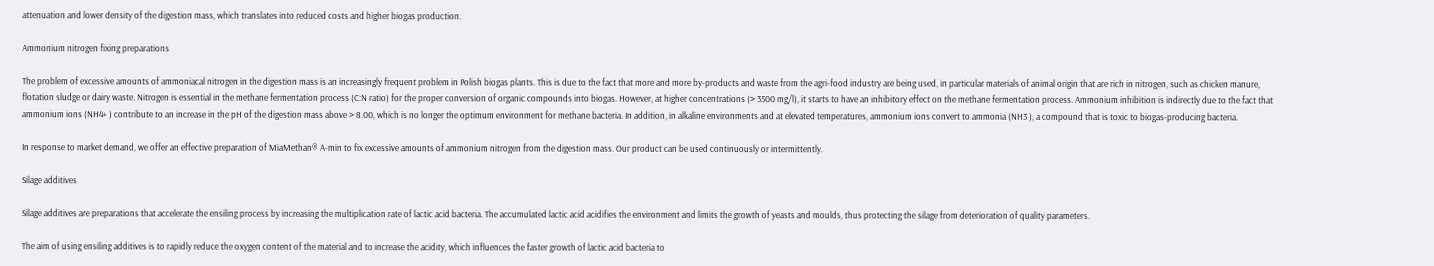attenuation and lower density of the digestion mass, which translates into reduced costs and higher biogas production.

Ammonium nitrogen fixing preparations

The problem of excessive amounts of ammoniacal nitrogen in the digestion mass is an increasingly frequent problem in Polish biogas plants. This is due to the fact that more and more by-products and waste from the agri-food industry are being used, in particular materials of animal origin that are rich in nitrogen, such as chicken manure, flotation sludge or dairy waste. Nitrogen is essential in the methane fermentation process (C:N ratio) for the proper conversion of organic compounds into biogas. However, at higher concentrations (> 3500 mg/l), it starts to have an inhibitory effect on the methane fermentation process. Ammonium inhibition is indirectly due to the fact that ammonium ions (NH4+ ) contribute to an increase in the pH of the digestion mass above > 8.00, which is no longer the optimum environment for methane bacteria. In addition, in alkaline environments and at elevated temperatures, ammonium ions convert to ammonia (NH3 ), a compound that is toxic to biogas-producing bacteria.

In response to market demand, we offer an effective preparation of MiaMethan® A-min to fix excessive amounts of ammonium nitrogen from the digestion mass. Our product can be used continuously or intermittently.

Silage additives

Silage additives are preparations that accelerate the ensiling process by increasing the multiplication rate of lactic acid bacteria. The accumulated lactic acid acidifies the environment and limits the growth of yeasts and moulds, thus protecting the silage from deterioration of quality parameters.

The aim of using ensiling additives is to rapidly reduce the oxygen content of the material and to increase the acidity, which influences the faster growth of lactic acid bacteria to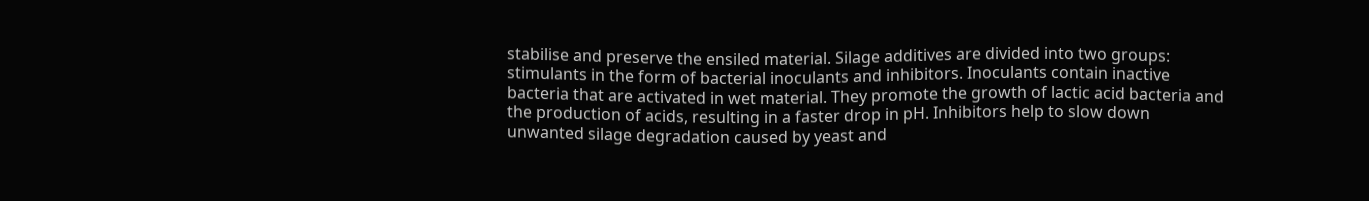stabilise and preserve the ensiled material. Silage additives are divided into two groups: stimulants in the form of bacterial inoculants and inhibitors. Inoculants contain inactive bacteria that are activated in wet material. They promote the growth of lactic acid bacteria and the production of acids, resulting in a faster drop in pH. Inhibitors help to slow down unwanted silage degradation caused by yeast and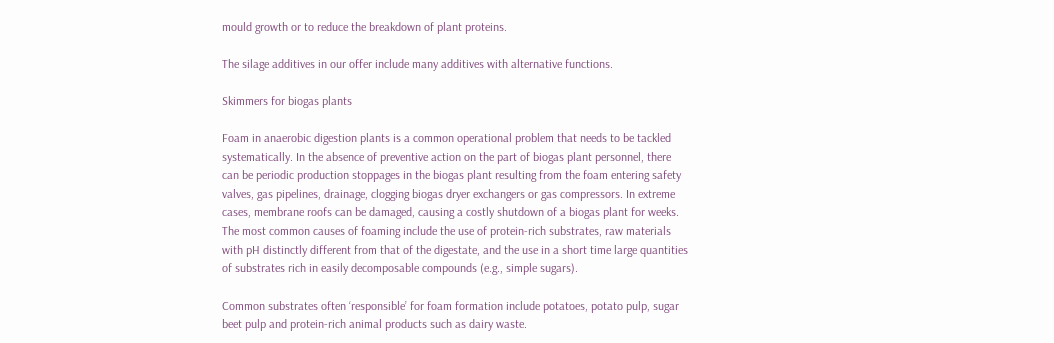mould growth or to reduce the breakdown of plant proteins.

The silage additives in our offer include many additives with alternative functions.

Skimmers for biogas plants

Foam in anaerobic digestion plants is a common operational problem that needs to be tackled systematically. In the absence of preventive action on the part of biogas plant personnel, there can be periodic production stoppages in the biogas plant resulting from the foam entering safety valves, gas pipelines, drainage, clogging biogas dryer exchangers or gas compressors. In extreme cases, membrane roofs can be damaged, causing a costly shutdown of a biogas plant for weeks. The most common causes of foaming include the use of protein-rich substrates, raw materials with pH distinctly different from that of the digestate, and the use in a short time large quantities of substrates rich in easily decomposable compounds (e.g., simple sugars).

Common substrates often ‘responsible’ for foam formation include potatoes, potato pulp, sugar beet pulp and protein-rich animal products such as dairy waste.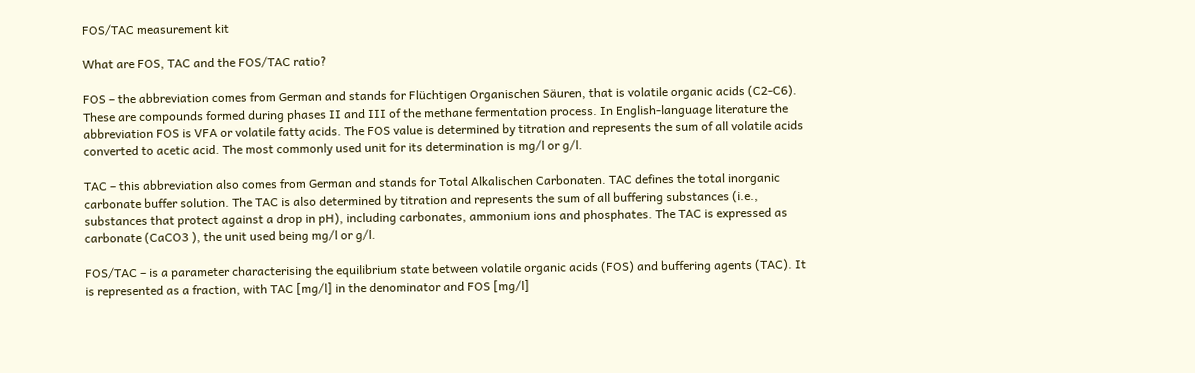FOS/TAC measurement kit

What are FOS, TAC and the FOS/TAC ratio?

FOS – the abbreviation comes from German and stands for Flüchtigen Organischen Säuren, that is volatile organic acids (C2-C6). These are compounds formed during phases II and III of the methane fermentation process. In English-language literature the abbreviation FOS is VFA or volatile fatty acids. The FOS value is determined by titration and represents the sum of all volatile acids converted to acetic acid. The most commonly used unit for its determination is mg/l or g/l.

TAC – this abbreviation also comes from German and stands for Total Alkalischen Carbonaten. TAC defines the total inorganic carbonate buffer solution. The TAC is also determined by titration and represents the sum of all buffering substances (i.e., substances that protect against a drop in pH), including carbonates, ammonium ions and phosphates. The TAC is expressed as carbonate (CaCO3 ), the unit used being mg/l or g/l.

FOS/TAC – is a parameter characterising the equilibrium state between volatile organic acids (FOS) and buffering agents (TAC). It is represented as a fraction, with TAC [mg/l] in the denominator and FOS [mg/l]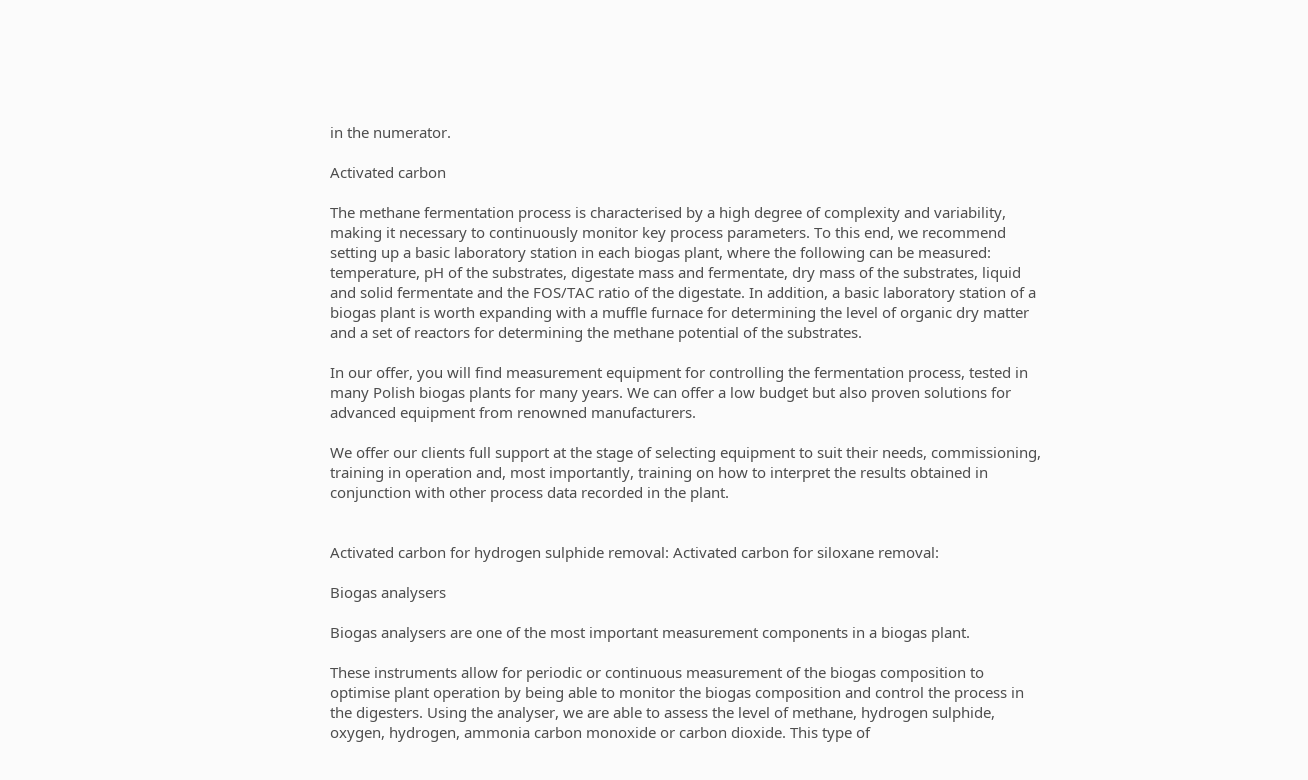in the numerator.

Activated carbon

The methane fermentation process is characterised by a high degree of complexity and variability, making it necessary to continuously monitor key process parameters. To this end, we recommend setting up a basic laboratory station in each biogas plant, where the following can be measured: temperature, pH of the substrates, digestate mass and fermentate, dry mass of the substrates, liquid and solid fermentate and the FOS/TAC ratio of the digestate. In addition, a basic laboratory station of a biogas plant is worth expanding with a muffle furnace for determining the level of organic dry matter and a set of reactors for determining the methane potential of the substrates.

In our offer, you will find measurement equipment for controlling the fermentation process, tested in many Polish biogas plants for many years. We can offer a low budget but also proven solutions for advanced equipment from renowned manufacturers.

We offer our clients full support at the stage of selecting equipment to suit their needs, commissioning, training in operation and, most importantly, training on how to interpret the results obtained in conjunction with other process data recorded in the plant.


Activated carbon for hydrogen sulphide removal: Activated carbon for siloxane removal:

Biogas analysers

Biogas analysers are one of the most important measurement components in a biogas plant.

These instruments allow for periodic or continuous measurement of the biogas composition to optimise plant operation by being able to monitor the biogas composition and control the process in the digesters. Using the analyser, we are able to assess the level of methane, hydrogen sulphide, oxygen, hydrogen, ammonia carbon monoxide or carbon dioxide. This type of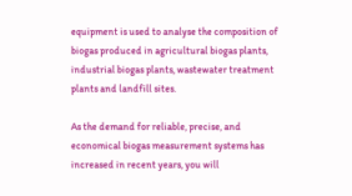equipment is used to analyse the composition of biogas produced in agricultural biogas plants, industrial biogas plants, wastewater treatment plants and landfill sites.

As the demand for reliable, precise, and economical biogas measurement systems has increased in recent years, you will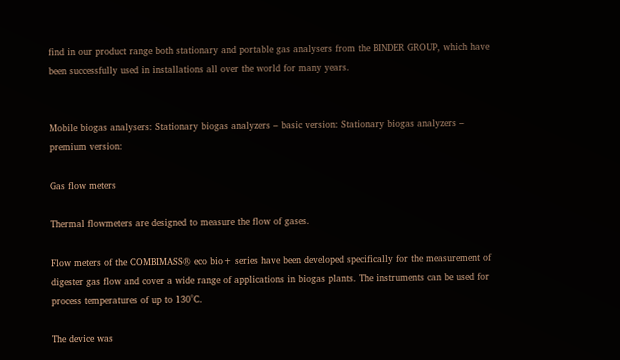find in our product range both stationary and portable gas analysers from the BINDER GROUP, which have been successfully used in installations all over the world for many years.


Mobile biogas analysers: Stationary biogas analyzers – basic version: Stationary biogas analyzers – premium version:

Gas flow meters

Thermal flowmeters are designed to measure the flow of gases.

Flow meters of the COMBIMASS® eco bio+ series have been developed specifically for the measurement of digester gas flow and cover a wide range of applications in biogas plants. The instruments can be used for process temperatures of up to 130°C.

The device was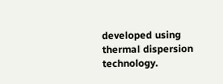developed using thermal dispersion technology.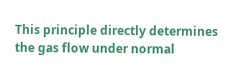This principle directly determines the gas flow under normal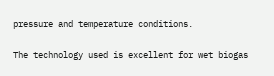pressure and temperature conditions.

The technology used is excellent for wet biogas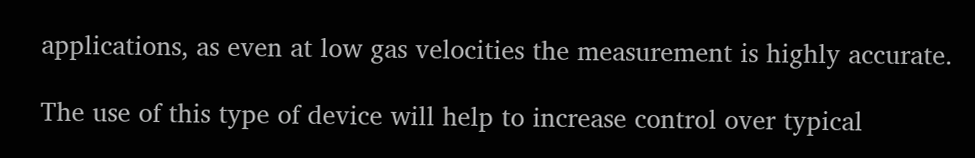applications, as even at low gas velocities the measurement is highly accurate.

The use of this type of device will help to increase control over typical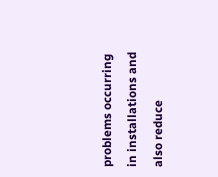problems occurring in installations and also reduce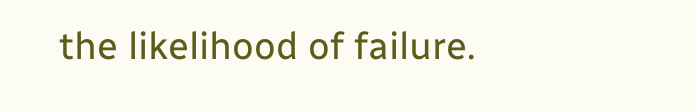the likelihood of failure.